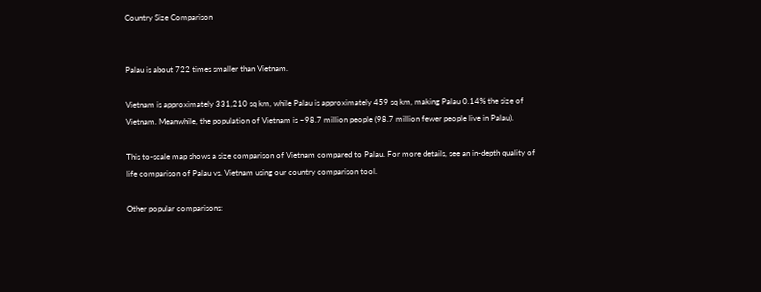Country Size Comparison


Palau is about 722 times smaller than Vietnam.

Vietnam is approximately 331,210 sq km, while Palau is approximately 459 sq km, making Palau 0.14% the size of Vietnam. Meanwhile, the population of Vietnam is ~98.7 million people (98.7 million fewer people live in Palau).

This to-scale map shows a size comparison of Vietnam compared to Palau. For more details, see an in-depth quality of life comparison of Palau vs. Vietnam using our country comparison tool.

Other popular comparisons: